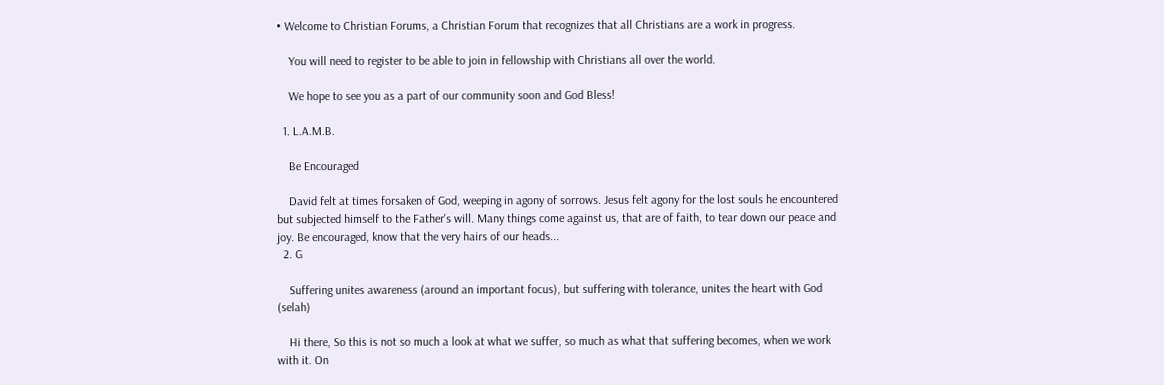• Welcome to Christian Forums, a Christian Forum that recognizes that all Christians are a work in progress.

    You will need to register to be able to join in fellowship with Christians all over the world.

    We hope to see you as a part of our community soon and God Bless!

  1. L.A.M.B.

    Be Encouraged

    David felt at times forsaken of God, weeping in agony of sorrows. Jesus felt agony for the lost souls he encountered but subjected himself to the Father's will. Many things come against us, that are of faith, to tear down our peace and joy. Be encouraged, know that the very hairs of our heads...
  2. G

    Suffering unites awareness (around an important focus), but suffering with tolerance, unites the heart with God (selah)

    Hi there, So this is not so much a look at what we suffer, so much as what that suffering becomes, when we work with it. On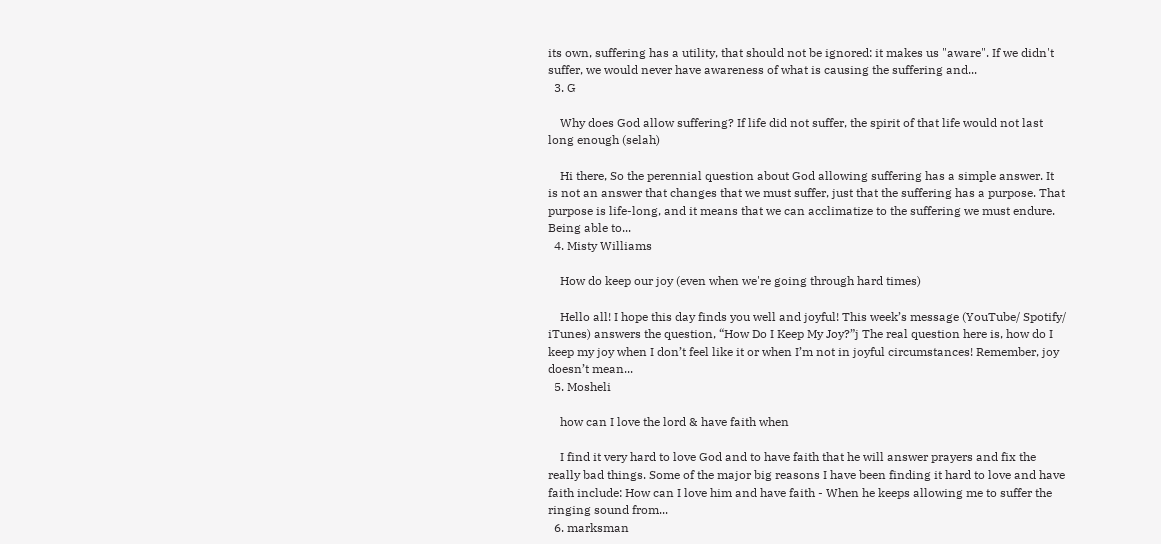its own, suffering has a utility, that should not be ignored: it makes us "aware". If we didn't suffer, we would never have awareness of what is causing the suffering and...
  3. G

    Why does God allow suffering? If life did not suffer, the spirit of that life would not last long enough (selah)

    Hi there, So the perennial question about God allowing suffering has a simple answer. It is not an answer that changes that we must suffer, just that the suffering has a purpose. That purpose is life-long, and it means that we can acclimatize to the suffering we must endure. Being able to...
  4. Misty Williams

    How do keep our joy (even when we're going through hard times)

    Hello all! I hope this day finds you well and joyful! This week’s message (YouTube/ Spotify/ iTunes) answers the question, “How Do I Keep My Joy?”j The real question here is, how do I keep my joy when I don’t feel like it or when I’m not in joyful circumstances! Remember, joy doesn’t mean...
  5. Mosheli

    how can I love the lord & have faith when

    I find it very hard to love God and to have faith that he will answer prayers and fix the really bad things. Some of the major big reasons I have been finding it hard to love and have faith include: How can I love him and have faith - When he keeps allowing me to suffer the ringing sound from...
  6. marksman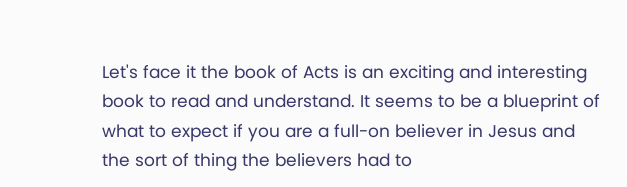Let's face it the book of Acts is an exciting and interesting book to read and understand. It seems to be a blueprint of what to expect if you are a full-on believer in Jesus and the sort of thing the believers had to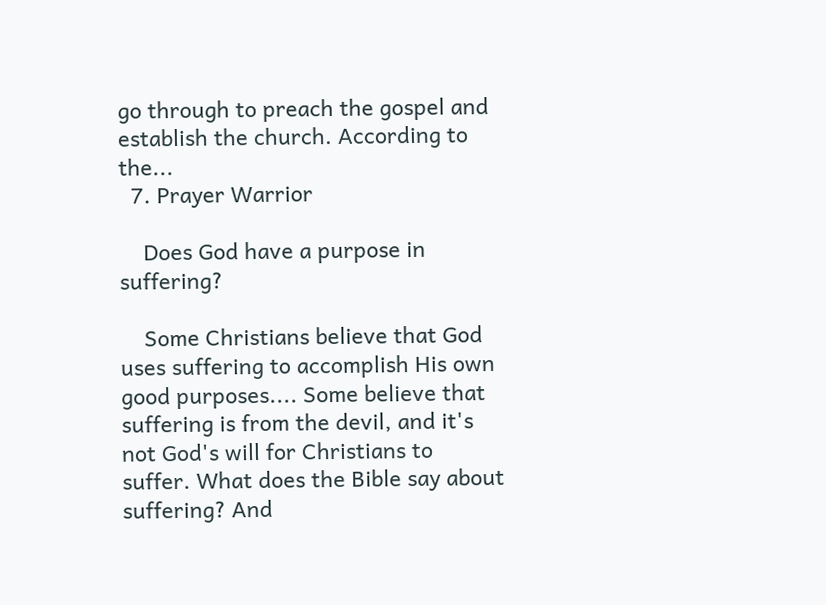go through to preach the gospel and establish the church. According to the...
  7. Prayer Warrior

    Does God have a purpose in suffering?

    Some Christians believe that God uses suffering to accomplish His own good purposes.... Some believe that suffering is from the devil, and it's not God's will for Christians to suffer. What does the Bible say about suffering? And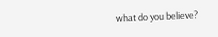what do you believe?